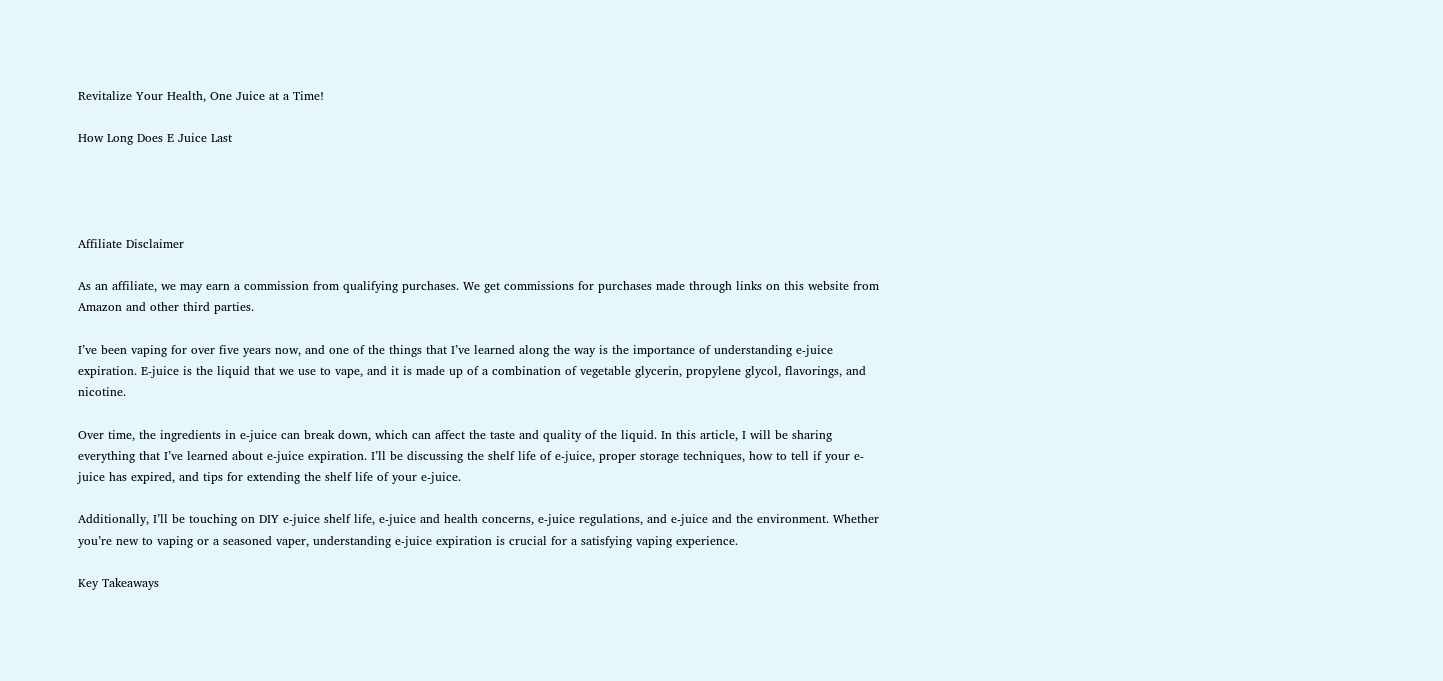Revitalize Your Health, One Juice at a Time!

How Long Does E Juice Last




Affiliate Disclaimer

As an affiliate, we may earn a commission from qualifying purchases. We get commissions for purchases made through links on this website from Amazon and other third parties.

I’ve been vaping for over five years now, and one of the things that I’ve learned along the way is the importance of understanding e-juice expiration. E-juice is the liquid that we use to vape, and it is made up of a combination of vegetable glycerin, propylene glycol, flavorings, and nicotine.

Over time, the ingredients in e-juice can break down, which can affect the taste and quality of the liquid. In this article, I will be sharing everything that I’ve learned about e-juice expiration. I’ll be discussing the shelf life of e-juice, proper storage techniques, how to tell if your e-juice has expired, and tips for extending the shelf life of your e-juice.

Additionally, I’ll be touching on DIY e-juice shelf life, e-juice and health concerns, e-juice regulations, and e-juice and the environment. Whether you’re new to vaping or a seasoned vaper, understanding e-juice expiration is crucial for a satisfying vaping experience.

Key Takeaways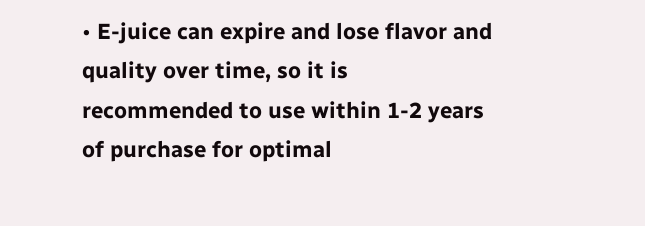• E-juice can expire and lose flavor and quality over time, so it is recommended to use within 1-2 years of purchase for optimal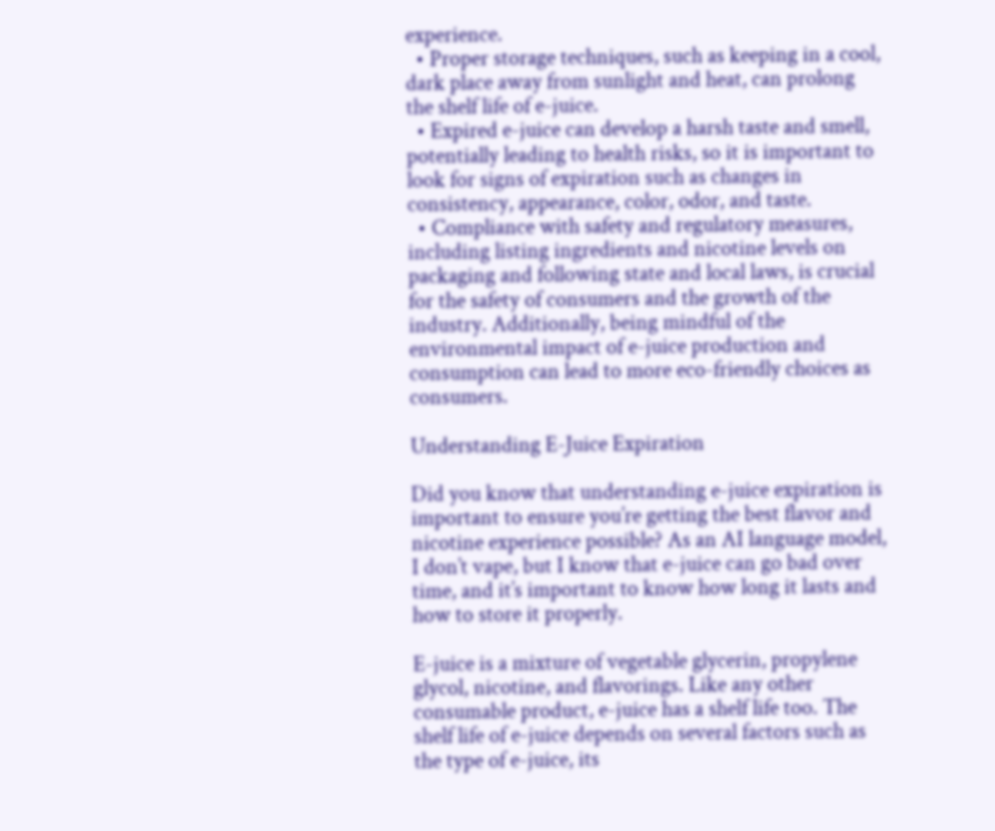experience.
  • Proper storage techniques, such as keeping in a cool, dark place away from sunlight and heat, can prolong the shelf life of e-juice.
  • Expired e-juice can develop a harsh taste and smell, potentially leading to health risks, so it is important to look for signs of expiration such as changes in consistency, appearance, color, odor, and taste.
  • Compliance with safety and regulatory measures, including listing ingredients and nicotine levels on packaging and following state and local laws, is crucial for the safety of consumers and the growth of the industry. Additionally, being mindful of the environmental impact of e-juice production and consumption can lead to more eco-friendly choices as consumers.

Understanding E-Juice Expiration

Did you know that understanding e-juice expiration is important to ensure you’re getting the best flavor and nicotine experience possible? As an AI language model, I don’t vape, but I know that e-juice can go bad over time, and it’s important to know how long it lasts and how to store it properly.

E-juice is a mixture of vegetable glycerin, propylene glycol, nicotine, and flavorings. Like any other consumable product, e-juice has a shelf life too. The shelf life of e-juice depends on several factors such as the type of e-juice, its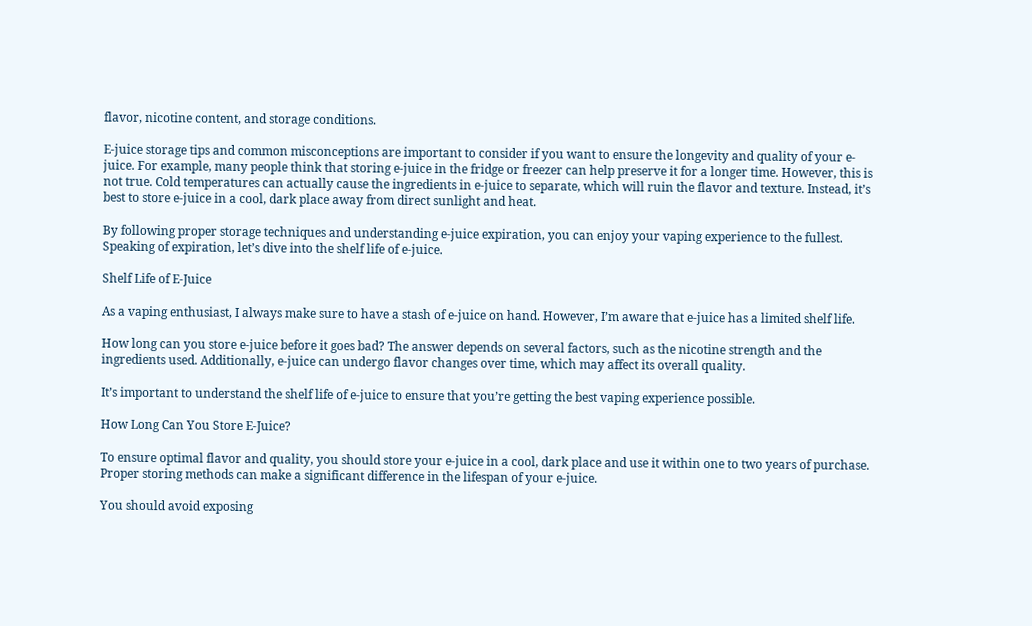flavor, nicotine content, and storage conditions.

E-juice storage tips and common misconceptions are important to consider if you want to ensure the longevity and quality of your e-juice. For example, many people think that storing e-juice in the fridge or freezer can help preserve it for a longer time. However, this is not true. Cold temperatures can actually cause the ingredients in e-juice to separate, which will ruin the flavor and texture. Instead, it’s best to store e-juice in a cool, dark place away from direct sunlight and heat.

By following proper storage techniques and understanding e-juice expiration, you can enjoy your vaping experience to the fullest. Speaking of expiration, let’s dive into the shelf life of e-juice.

Shelf Life of E-Juice

As a vaping enthusiast, I always make sure to have a stash of e-juice on hand. However, I’m aware that e-juice has a limited shelf life.

How long can you store e-juice before it goes bad? The answer depends on several factors, such as the nicotine strength and the ingredients used. Additionally, e-juice can undergo flavor changes over time, which may affect its overall quality.

It’s important to understand the shelf life of e-juice to ensure that you’re getting the best vaping experience possible.

How Long Can You Store E-Juice?

To ensure optimal flavor and quality, you should store your e-juice in a cool, dark place and use it within one to two years of purchase. Proper storing methods can make a significant difference in the lifespan of your e-juice.

You should avoid exposing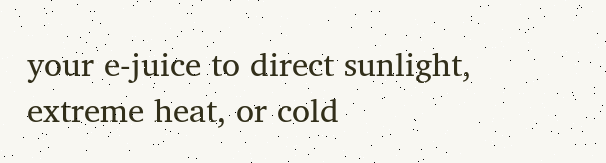your e-juice to direct sunlight, extreme heat, or cold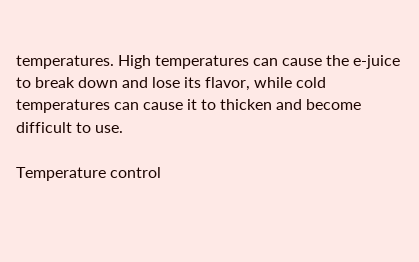temperatures. High temperatures can cause the e-juice to break down and lose its flavor, while cold temperatures can cause it to thicken and become difficult to use.

Temperature control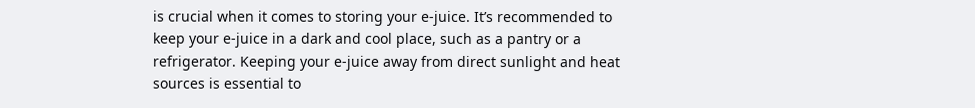is crucial when it comes to storing your e-juice. It’s recommended to keep your e-juice in a dark and cool place, such as a pantry or a refrigerator. Keeping your e-juice away from direct sunlight and heat sources is essential to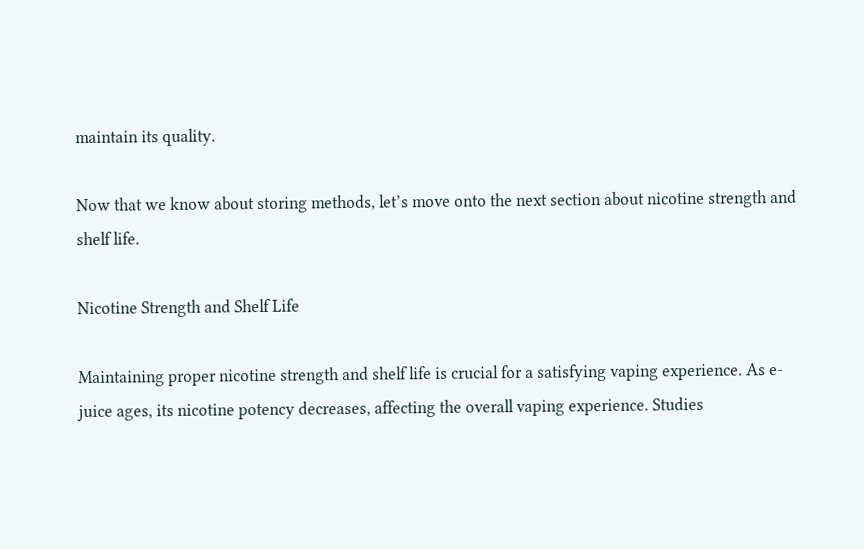maintain its quality.

Now that we know about storing methods, let’s move onto the next section about nicotine strength and shelf life.

Nicotine Strength and Shelf Life

Maintaining proper nicotine strength and shelf life is crucial for a satisfying vaping experience. As e-juice ages, its nicotine potency decreases, affecting the overall vaping experience. Studies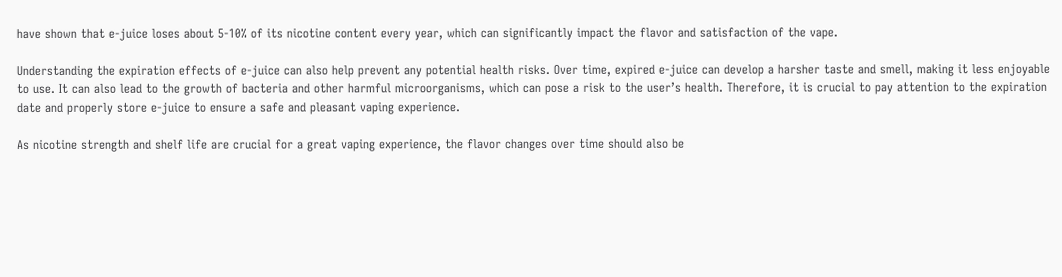have shown that e-juice loses about 5-10% of its nicotine content every year, which can significantly impact the flavor and satisfaction of the vape.

Understanding the expiration effects of e-juice can also help prevent any potential health risks. Over time, expired e-juice can develop a harsher taste and smell, making it less enjoyable to use. It can also lead to the growth of bacteria and other harmful microorganisms, which can pose a risk to the user’s health. Therefore, it is crucial to pay attention to the expiration date and properly store e-juice to ensure a safe and pleasant vaping experience.

As nicotine strength and shelf life are crucial for a great vaping experience, the flavor changes over time should also be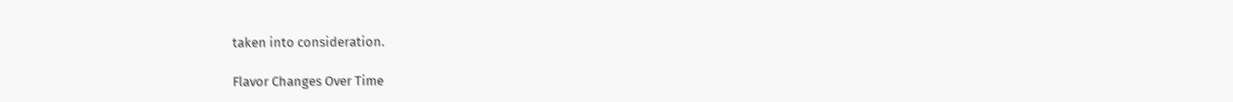taken into consideration.

Flavor Changes Over Time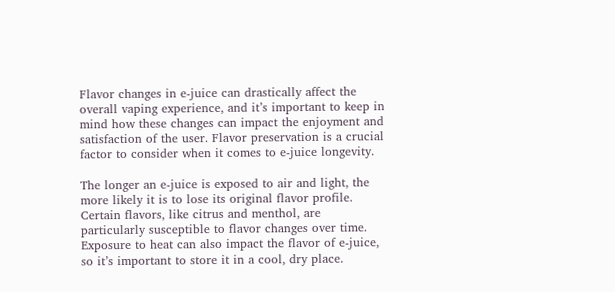Flavor changes in e-juice can drastically affect the overall vaping experience, and it’s important to keep in mind how these changes can impact the enjoyment and satisfaction of the user. Flavor preservation is a crucial factor to consider when it comes to e-juice longevity.

The longer an e-juice is exposed to air and light, the more likely it is to lose its original flavor profile. Certain flavors, like citrus and menthol, are particularly susceptible to flavor changes over time. Exposure to heat can also impact the flavor of e-juice, so it’s important to store it in a cool, dry place.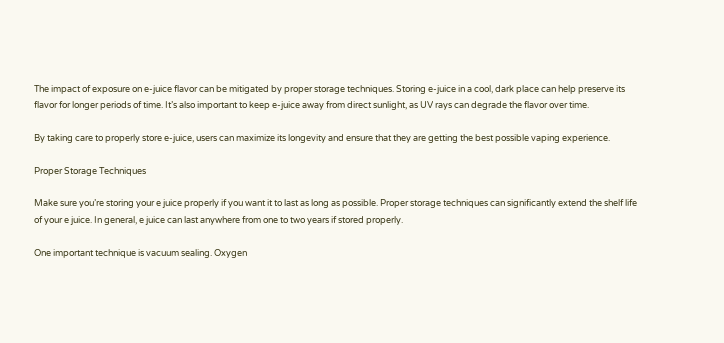The impact of exposure on e-juice flavor can be mitigated by proper storage techniques. Storing e-juice in a cool, dark place can help preserve its flavor for longer periods of time. It’s also important to keep e-juice away from direct sunlight, as UV rays can degrade the flavor over time.

By taking care to properly store e-juice, users can maximize its longevity and ensure that they are getting the best possible vaping experience.

Proper Storage Techniques

Make sure you’re storing your e juice properly if you want it to last as long as possible. Proper storage techniques can significantly extend the shelf life of your e juice. In general, e juice can last anywhere from one to two years if stored properly.

One important technique is vacuum sealing. Oxygen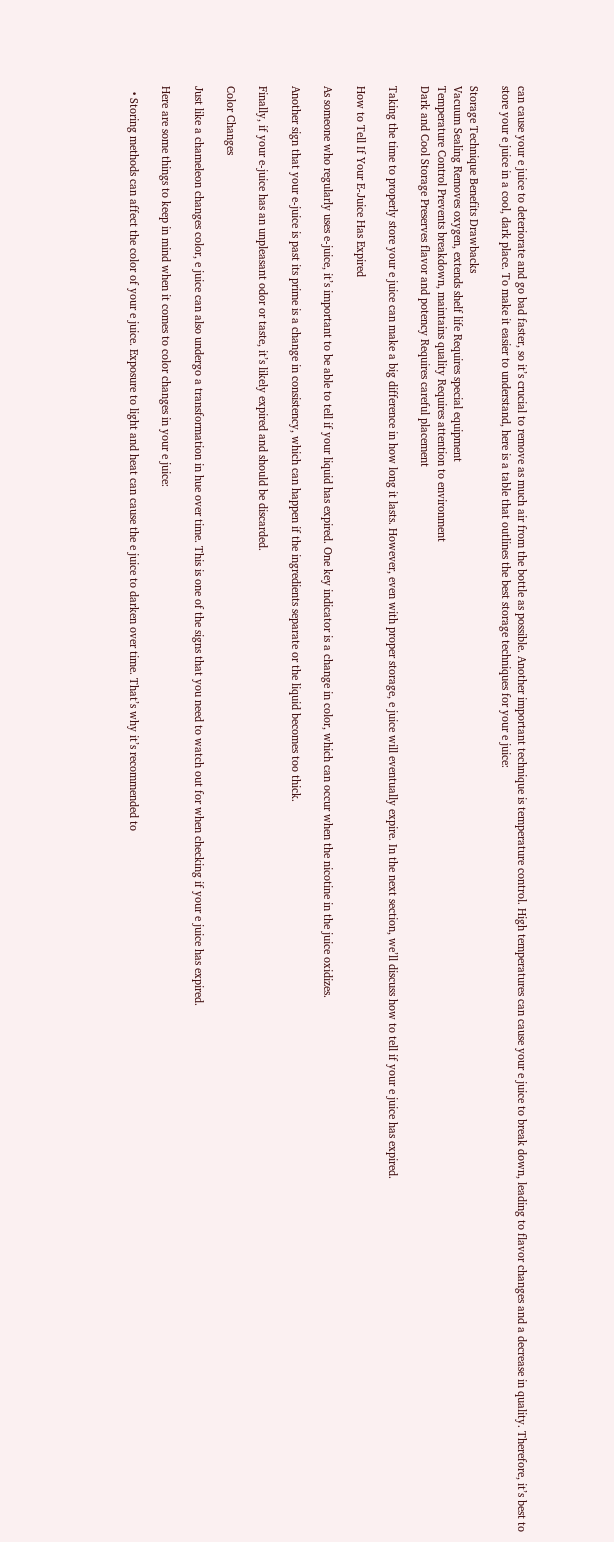can cause your e juice to deteriorate and go bad faster, so it’s crucial to remove as much air from the bottle as possible. Another important technique is temperature control. High temperatures can cause your e juice to break down, leading to flavor changes and a decrease in quality. Therefore, it’s best to store your e juice in a cool, dark place. To make it easier to understand, here is a table that outlines the best storage techniques for your e juice:

Storage Technique Benefits Drawbacks
Vacuum Sealing Removes oxygen, extends shelf life Requires special equipment
Temperature Control Prevents breakdown, maintains quality Requires attention to environment
Dark and Cool Storage Preserves flavor and potency Requires careful placement

Taking the time to properly store your e juice can make a big difference in how long it lasts. However, even with proper storage, e juice will eventually expire. In the next section, we’ll discuss how to tell if your e juice has expired.

How to Tell If Your E-Juice Has Expired

As someone who regularly uses e-juice, it’s important to be able to tell if your liquid has expired. One key indicator is a change in color, which can occur when the nicotine in the juice oxidizes.

Another sign that your e-juice is past its prime is a change in consistency, which can happen if the ingredients separate or the liquid becomes too thick.

Finally, if your e-juice has an unpleasant odor or taste, it’s likely expired and should be discarded.

Color Changes

Just like a chameleon changes color, e juice can also undergo a transformation in hue over time. This is one of the signs that you need to watch out for when checking if your e juice has expired.

Here are some things to keep in mind when it comes to color changes in your e juice:

  • Storing methods can affect the color of your e juice. Exposure to light and heat can cause the e juice to darken over time. That’s why it’s recommended to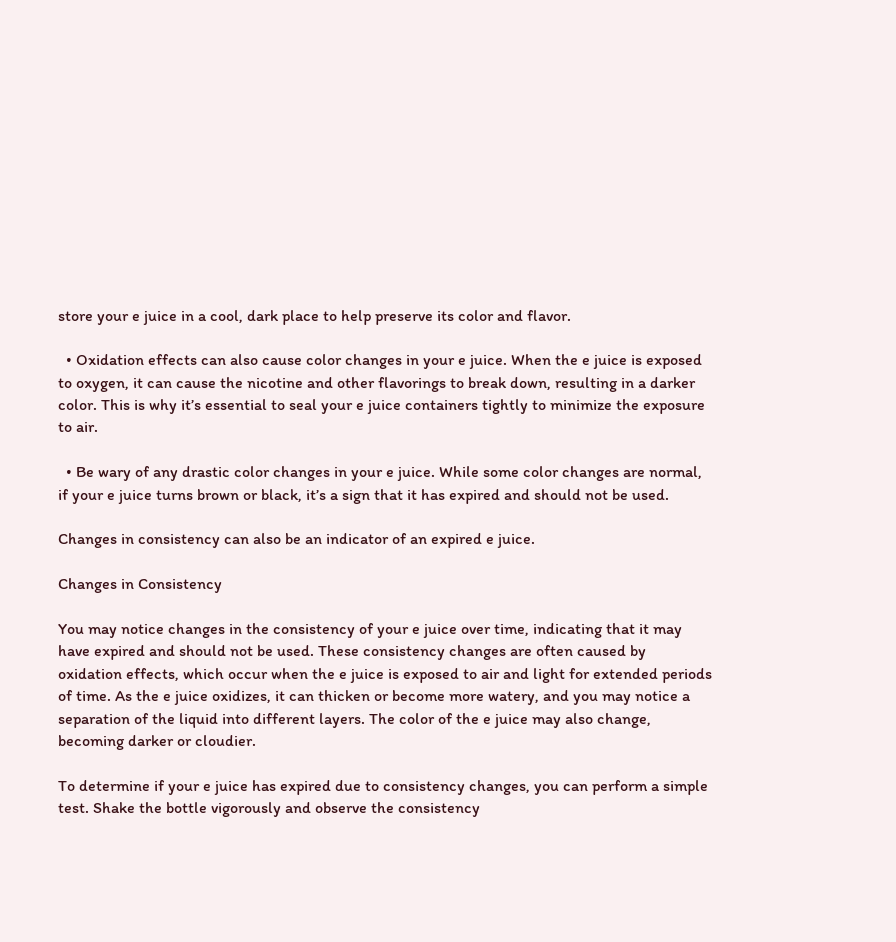store your e juice in a cool, dark place to help preserve its color and flavor.

  • Oxidation effects can also cause color changes in your e juice. When the e juice is exposed to oxygen, it can cause the nicotine and other flavorings to break down, resulting in a darker color. This is why it’s essential to seal your e juice containers tightly to minimize the exposure to air.

  • Be wary of any drastic color changes in your e juice. While some color changes are normal, if your e juice turns brown or black, it’s a sign that it has expired and should not be used.

Changes in consistency can also be an indicator of an expired e juice.

Changes in Consistency

You may notice changes in the consistency of your e juice over time, indicating that it may have expired and should not be used. These consistency changes are often caused by oxidation effects, which occur when the e juice is exposed to air and light for extended periods of time. As the e juice oxidizes, it can thicken or become more watery, and you may notice a separation of the liquid into different layers. The color of the e juice may also change, becoming darker or cloudier.

To determine if your e juice has expired due to consistency changes, you can perform a simple test. Shake the bottle vigorously and observe the consistency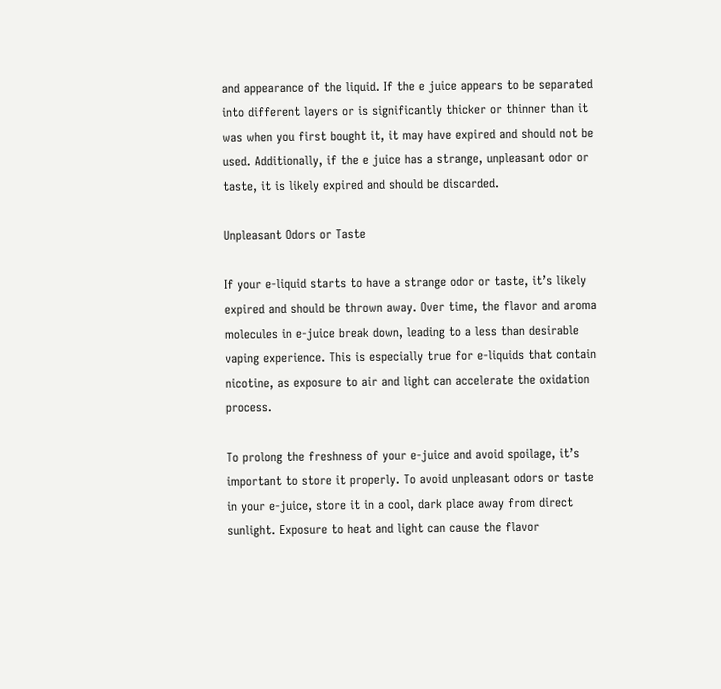and appearance of the liquid. If the e juice appears to be separated into different layers or is significantly thicker or thinner than it was when you first bought it, it may have expired and should not be used. Additionally, if the e juice has a strange, unpleasant odor or taste, it is likely expired and should be discarded.

Unpleasant Odors or Taste

If your e-liquid starts to have a strange odor or taste, it’s likely expired and should be thrown away. Over time, the flavor and aroma molecules in e-juice break down, leading to a less than desirable vaping experience. This is especially true for e-liquids that contain nicotine, as exposure to air and light can accelerate the oxidation process.

To prolong the freshness of your e-juice and avoid spoilage, it’s important to store it properly. To avoid unpleasant odors or taste in your e-juice, store it in a cool, dark place away from direct sunlight. Exposure to heat and light can cause the flavor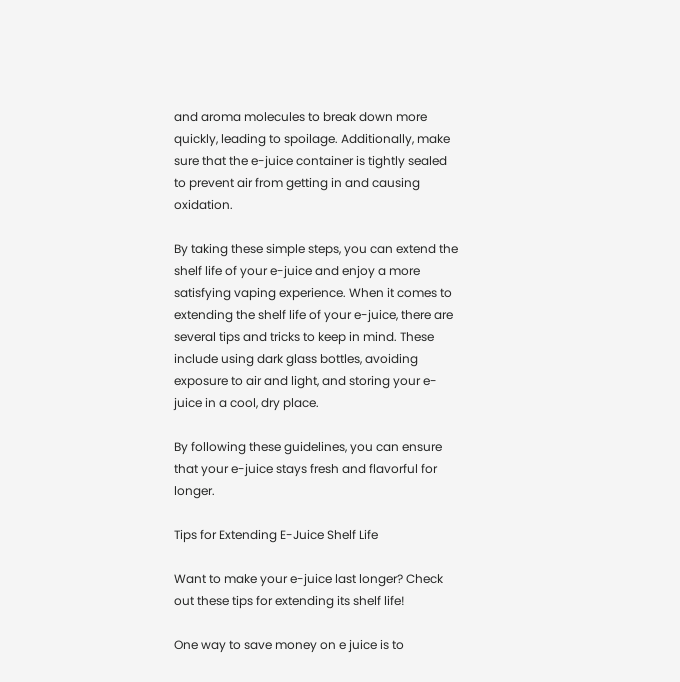and aroma molecules to break down more quickly, leading to spoilage. Additionally, make sure that the e-juice container is tightly sealed to prevent air from getting in and causing oxidation.

By taking these simple steps, you can extend the shelf life of your e-juice and enjoy a more satisfying vaping experience. When it comes to extending the shelf life of your e-juice, there are several tips and tricks to keep in mind. These include using dark glass bottles, avoiding exposure to air and light, and storing your e-juice in a cool, dry place.

By following these guidelines, you can ensure that your e-juice stays fresh and flavorful for longer.

Tips for Extending E-Juice Shelf Life

Want to make your e-juice last longer? Check out these tips for extending its shelf life!

One way to save money on e juice is to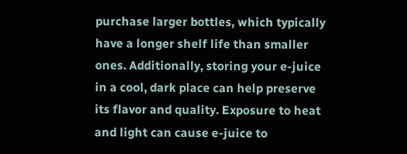purchase larger bottles, which typically have a longer shelf life than smaller ones. Additionally, storing your e-juice in a cool, dark place can help preserve its flavor and quality. Exposure to heat and light can cause e-juice to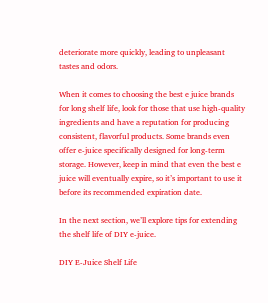deteriorate more quickly, leading to unpleasant tastes and odors.

When it comes to choosing the best e juice brands for long shelf life, look for those that use high-quality ingredients and have a reputation for producing consistent, flavorful products. Some brands even offer e-juice specifically designed for long-term storage. However, keep in mind that even the best e juice will eventually expire, so it’s important to use it before its recommended expiration date.

In the next section, we’ll explore tips for extending the shelf life of DIY e-juice.

DIY E-Juice Shelf Life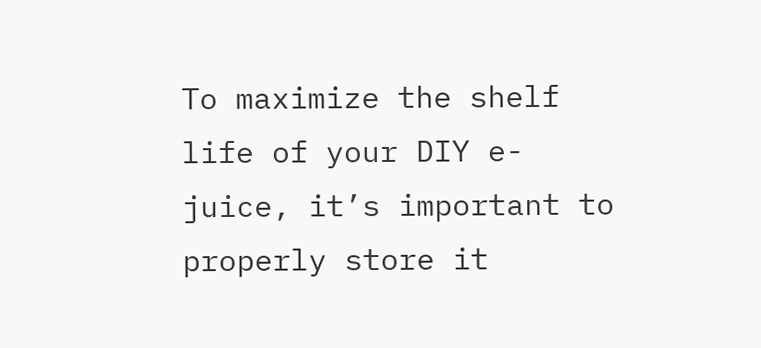To maximize the shelf life of your DIY e-juice, it’s important to properly store it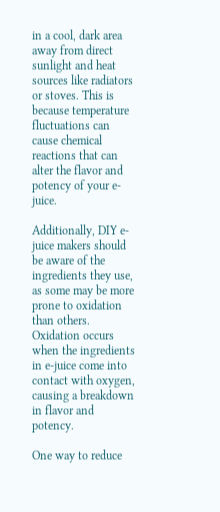in a cool, dark area away from direct sunlight and heat sources like radiators or stoves. This is because temperature fluctuations can cause chemical reactions that can alter the flavor and potency of your e-juice.

Additionally, DIY e-juice makers should be aware of the ingredients they use, as some may be more prone to oxidation than others. Oxidation occurs when the ingredients in e-juice come into contact with oxygen, causing a breakdown in flavor and potency.

One way to reduce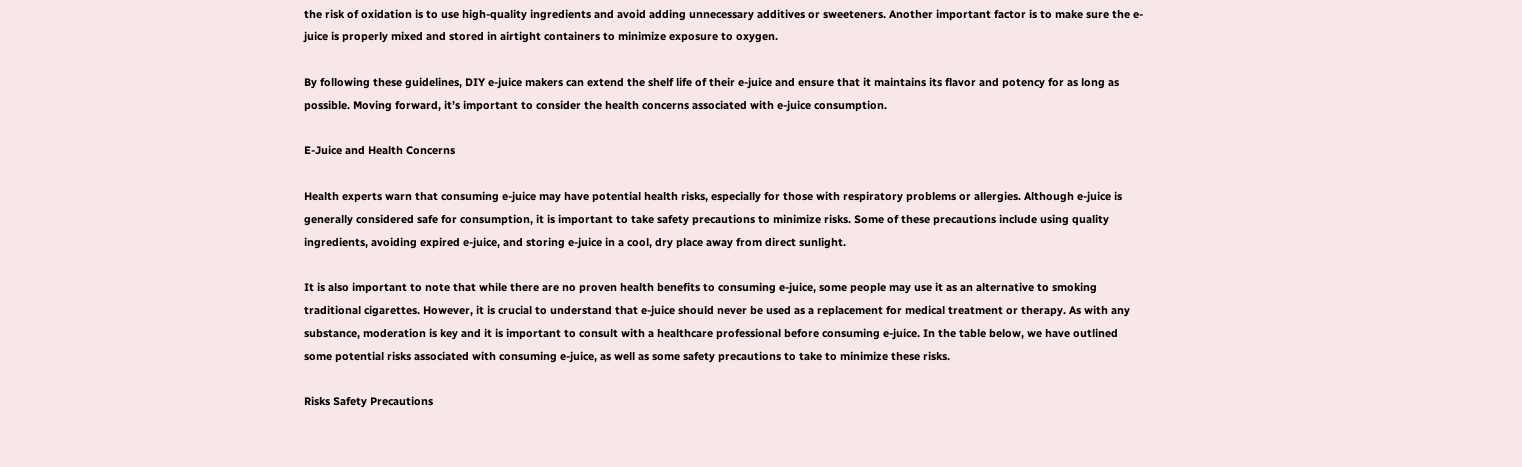the risk of oxidation is to use high-quality ingredients and avoid adding unnecessary additives or sweeteners. Another important factor is to make sure the e-juice is properly mixed and stored in airtight containers to minimize exposure to oxygen.

By following these guidelines, DIY e-juice makers can extend the shelf life of their e-juice and ensure that it maintains its flavor and potency for as long as possible. Moving forward, it’s important to consider the health concerns associated with e-juice consumption.

E-Juice and Health Concerns

Health experts warn that consuming e-juice may have potential health risks, especially for those with respiratory problems or allergies. Although e-juice is generally considered safe for consumption, it is important to take safety precautions to minimize risks. Some of these precautions include using quality ingredients, avoiding expired e-juice, and storing e-juice in a cool, dry place away from direct sunlight.

It is also important to note that while there are no proven health benefits to consuming e-juice, some people may use it as an alternative to smoking traditional cigarettes. However, it is crucial to understand that e-juice should never be used as a replacement for medical treatment or therapy. As with any substance, moderation is key and it is important to consult with a healthcare professional before consuming e-juice. In the table below, we have outlined some potential risks associated with consuming e-juice, as well as some safety precautions to take to minimize these risks.

Risks Safety Precautions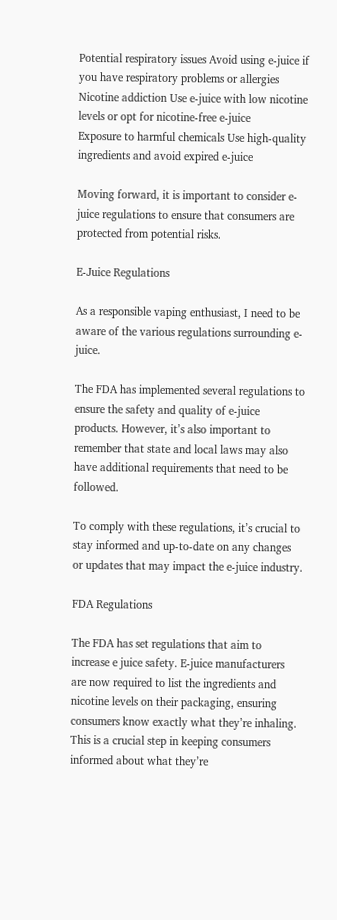Potential respiratory issues Avoid using e-juice if you have respiratory problems or allergies
Nicotine addiction Use e-juice with low nicotine levels or opt for nicotine-free e-juice
Exposure to harmful chemicals Use high-quality ingredients and avoid expired e-juice

Moving forward, it is important to consider e-juice regulations to ensure that consumers are protected from potential risks.

E-Juice Regulations

As a responsible vaping enthusiast, I need to be aware of the various regulations surrounding e-juice.

The FDA has implemented several regulations to ensure the safety and quality of e-juice products. However, it’s also important to remember that state and local laws may also have additional requirements that need to be followed.

To comply with these regulations, it’s crucial to stay informed and up-to-date on any changes or updates that may impact the e-juice industry.

FDA Regulations

The FDA has set regulations that aim to increase e juice safety. E-juice manufacturers are now required to list the ingredients and nicotine levels on their packaging, ensuring consumers know exactly what they’re inhaling. This is a crucial step in keeping consumers informed about what they’re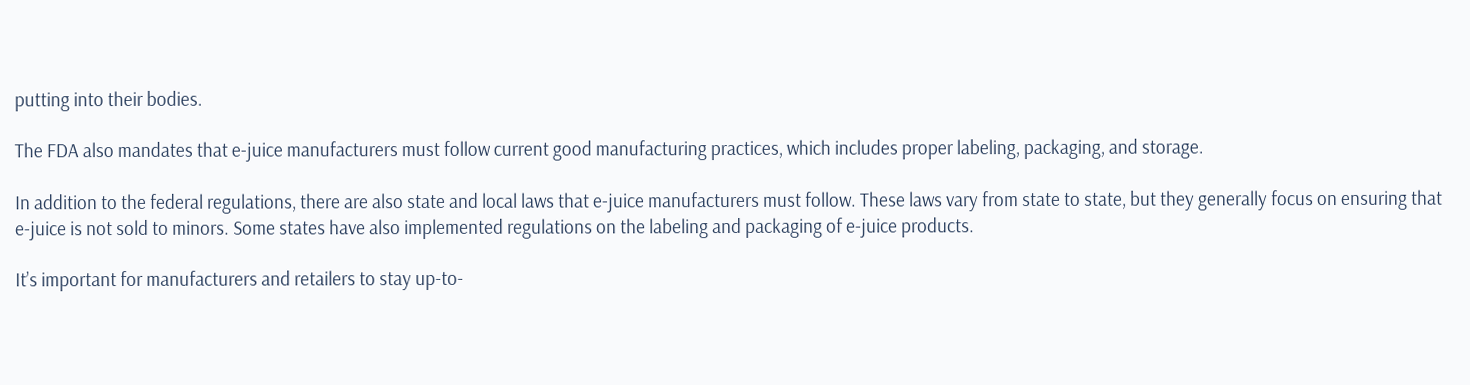putting into their bodies.

The FDA also mandates that e-juice manufacturers must follow current good manufacturing practices, which includes proper labeling, packaging, and storage.

In addition to the federal regulations, there are also state and local laws that e-juice manufacturers must follow. These laws vary from state to state, but they generally focus on ensuring that e-juice is not sold to minors. Some states have also implemented regulations on the labeling and packaging of e-juice products.

It’s important for manufacturers and retailers to stay up-to-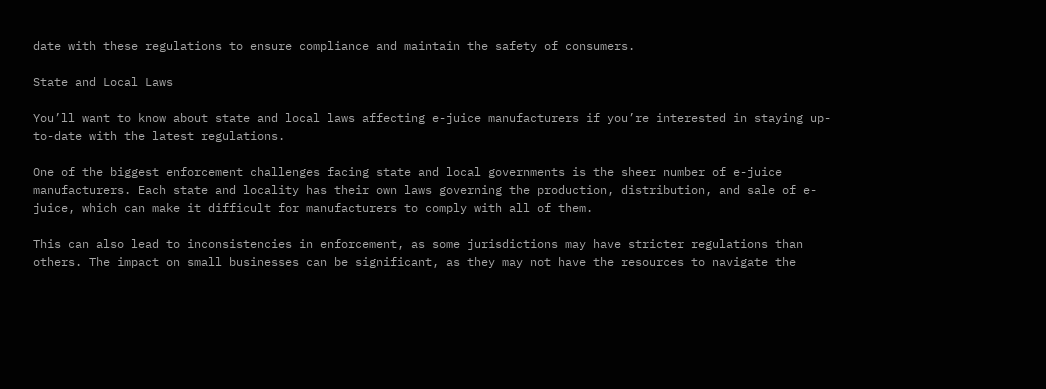date with these regulations to ensure compliance and maintain the safety of consumers.

State and Local Laws

You’ll want to know about state and local laws affecting e-juice manufacturers if you’re interested in staying up-to-date with the latest regulations.

One of the biggest enforcement challenges facing state and local governments is the sheer number of e-juice manufacturers. Each state and locality has their own laws governing the production, distribution, and sale of e-juice, which can make it difficult for manufacturers to comply with all of them.

This can also lead to inconsistencies in enforcement, as some jurisdictions may have stricter regulations than others. The impact on small businesses can be significant, as they may not have the resources to navigate the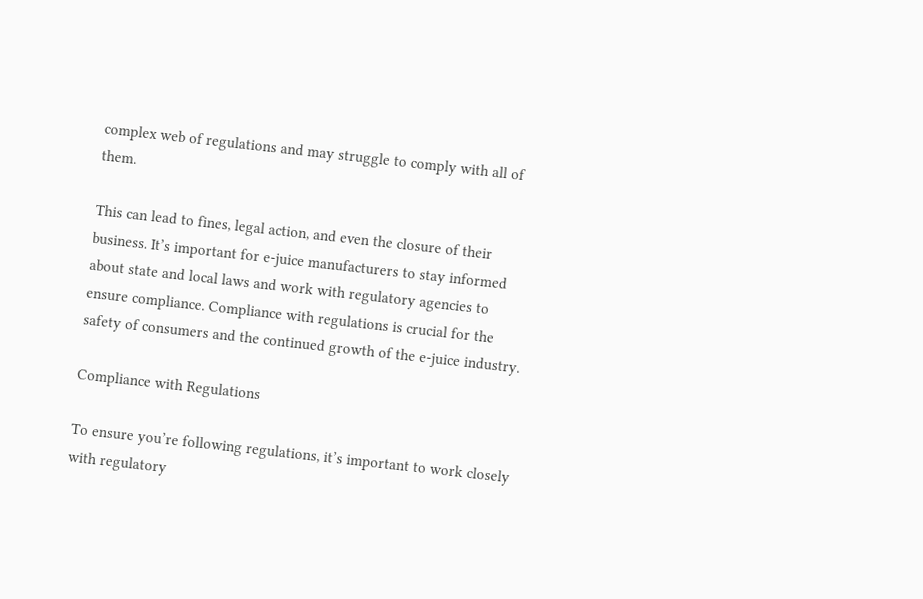complex web of regulations and may struggle to comply with all of them.

This can lead to fines, legal action, and even the closure of their business. It’s important for e-juice manufacturers to stay informed about state and local laws and work with regulatory agencies to ensure compliance. Compliance with regulations is crucial for the safety of consumers and the continued growth of the e-juice industry.

Compliance with Regulations

To ensure you’re following regulations, it’s important to work closely with regulatory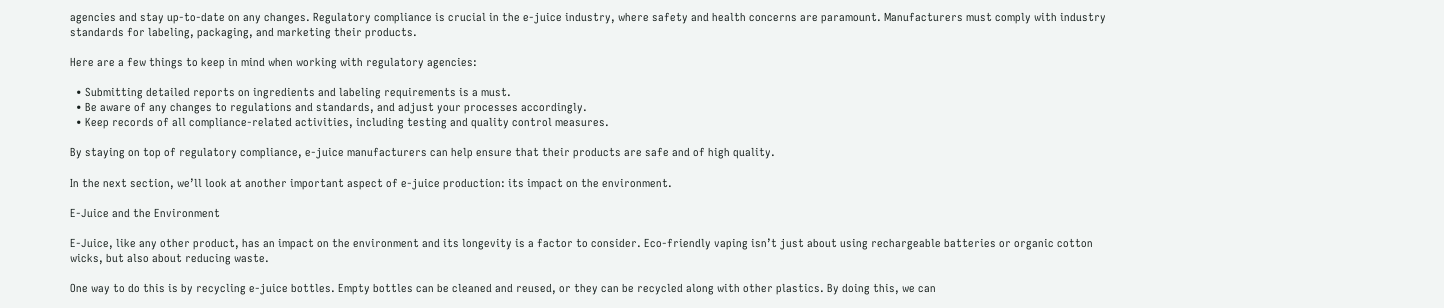agencies and stay up-to-date on any changes. Regulatory compliance is crucial in the e-juice industry, where safety and health concerns are paramount. Manufacturers must comply with industry standards for labeling, packaging, and marketing their products.

Here are a few things to keep in mind when working with regulatory agencies:

  • Submitting detailed reports on ingredients and labeling requirements is a must.
  • Be aware of any changes to regulations and standards, and adjust your processes accordingly.
  • Keep records of all compliance-related activities, including testing and quality control measures.

By staying on top of regulatory compliance, e-juice manufacturers can help ensure that their products are safe and of high quality.

In the next section, we’ll look at another important aspect of e-juice production: its impact on the environment.

E-Juice and the Environment

E-Juice, like any other product, has an impact on the environment and its longevity is a factor to consider. Eco-friendly vaping isn’t just about using rechargeable batteries or organic cotton wicks, but also about reducing waste.

One way to do this is by recycling e-juice bottles. Empty bottles can be cleaned and reused, or they can be recycled along with other plastics. By doing this, we can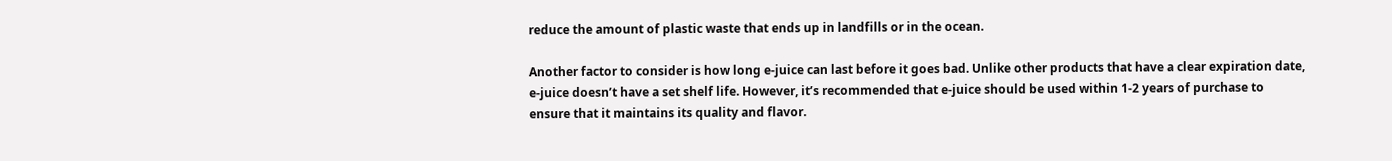reduce the amount of plastic waste that ends up in landfills or in the ocean.

Another factor to consider is how long e-juice can last before it goes bad. Unlike other products that have a clear expiration date, e-juice doesn’t have a set shelf life. However, it’s recommended that e-juice should be used within 1-2 years of purchase to ensure that it maintains its quality and flavor.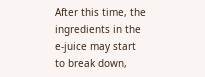After this time, the ingredients in the e-juice may start to break down,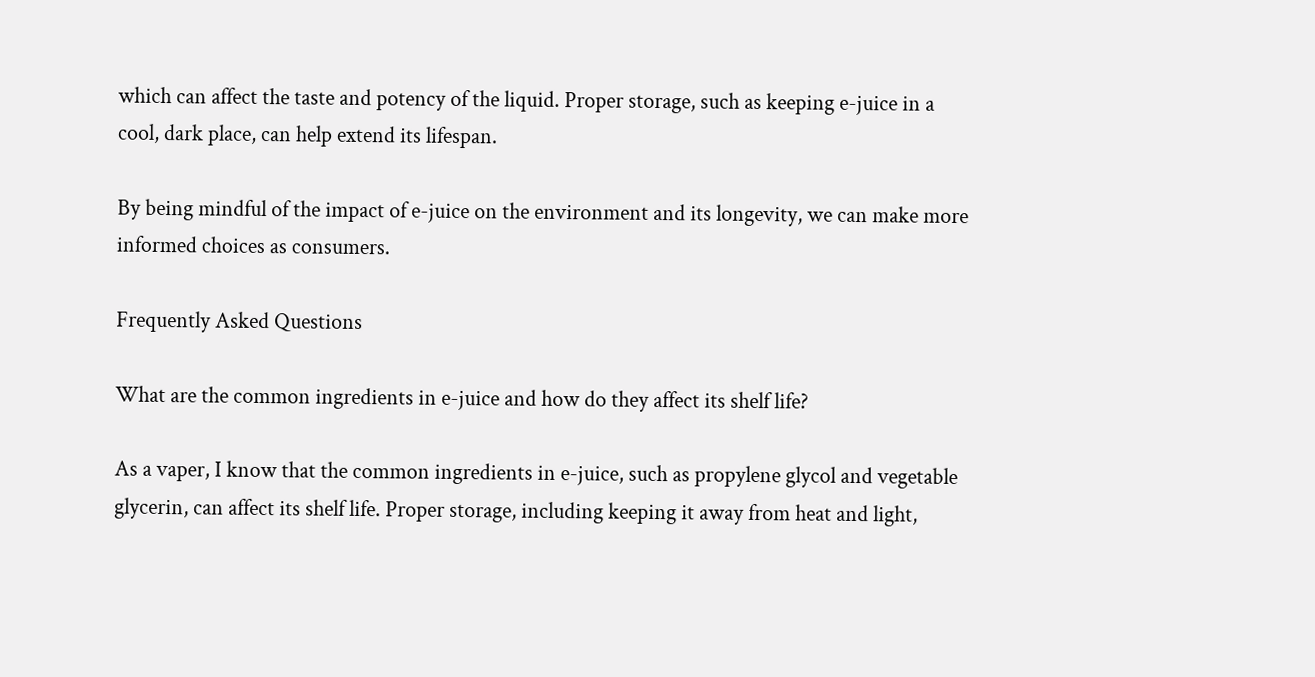which can affect the taste and potency of the liquid. Proper storage, such as keeping e-juice in a cool, dark place, can help extend its lifespan.

By being mindful of the impact of e-juice on the environment and its longevity, we can make more informed choices as consumers.

Frequently Asked Questions

What are the common ingredients in e-juice and how do they affect its shelf life?

As a vaper, I know that the common ingredients in e-juice, such as propylene glycol and vegetable glycerin, can affect its shelf life. Proper storage, including keeping it away from heat and light,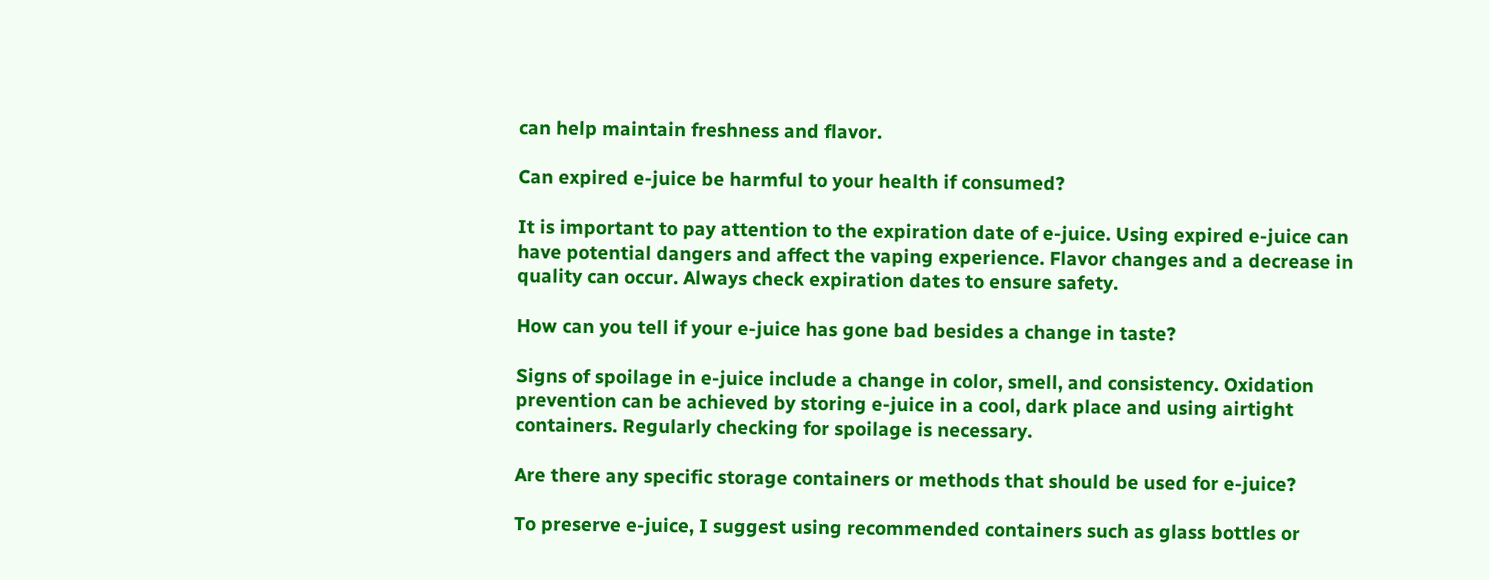can help maintain freshness and flavor.

Can expired e-juice be harmful to your health if consumed?

It is important to pay attention to the expiration date of e-juice. Using expired e-juice can have potential dangers and affect the vaping experience. Flavor changes and a decrease in quality can occur. Always check expiration dates to ensure safety.

How can you tell if your e-juice has gone bad besides a change in taste?

Signs of spoilage in e-juice include a change in color, smell, and consistency. Oxidation prevention can be achieved by storing e-juice in a cool, dark place and using airtight containers. Regularly checking for spoilage is necessary.

Are there any specific storage containers or methods that should be used for e-juice?

To preserve e-juice, I suggest using recommended containers such as glass bottles or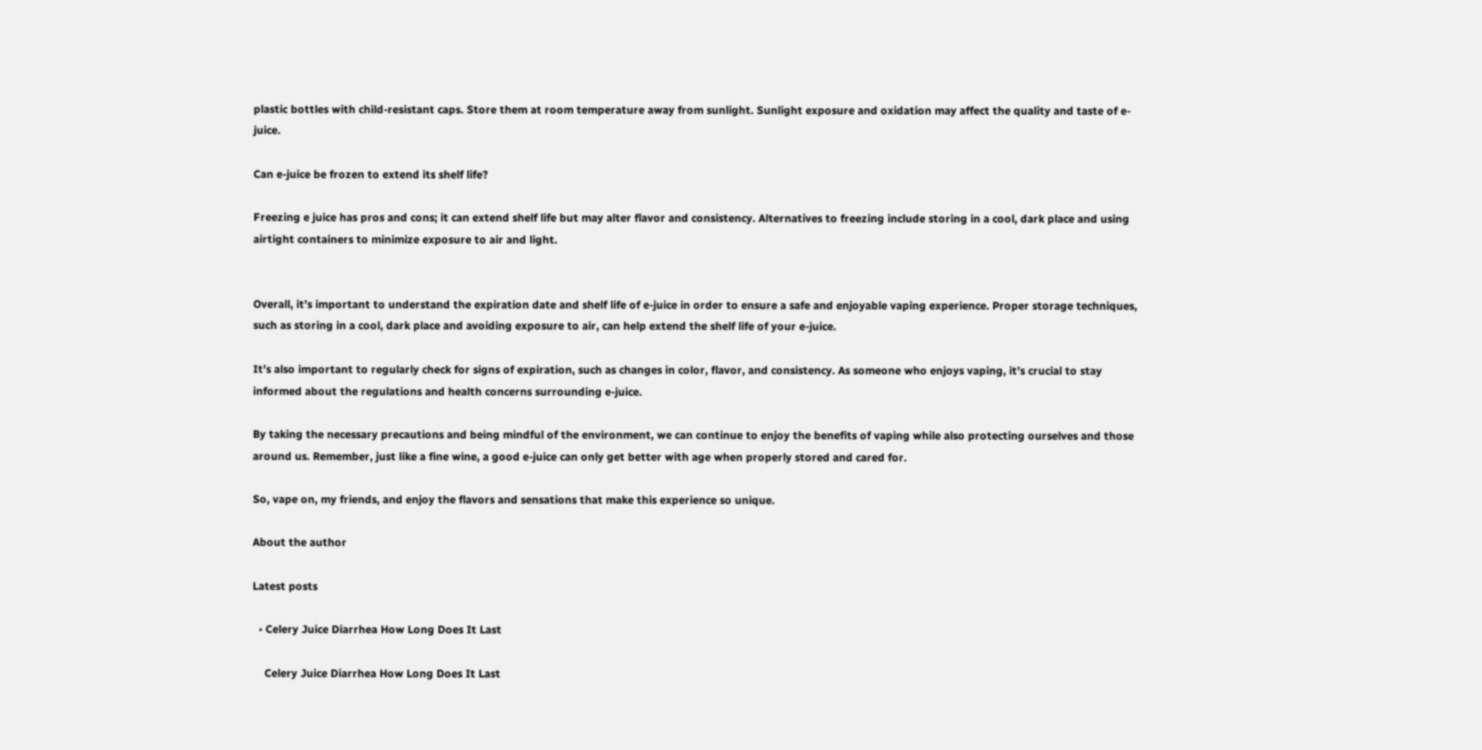plastic bottles with child-resistant caps. Store them at room temperature away from sunlight. Sunlight exposure and oxidation may affect the quality and taste of e-juice.

Can e-juice be frozen to extend its shelf life?

Freezing e juice has pros and cons; it can extend shelf life but may alter flavor and consistency. Alternatives to freezing include storing in a cool, dark place and using airtight containers to minimize exposure to air and light.


Overall, it’s important to understand the expiration date and shelf life of e-juice in order to ensure a safe and enjoyable vaping experience. Proper storage techniques, such as storing in a cool, dark place and avoiding exposure to air, can help extend the shelf life of your e-juice.

It’s also important to regularly check for signs of expiration, such as changes in color, flavor, and consistency. As someone who enjoys vaping, it’s crucial to stay informed about the regulations and health concerns surrounding e-juice.

By taking the necessary precautions and being mindful of the environment, we can continue to enjoy the benefits of vaping while also protecting ourselves and those around us. Remember, just like a fine wine, a good e-juice can only get better with age when properly stored and cared for.

So, vape on, my friends, and enjoy the flavors and sensations that make this experience so unique.

About the author

Latest posts

  • Celery Juice Diarrhea How Long Does It Last

    Celery Juice Diarrhea How Long Does It Last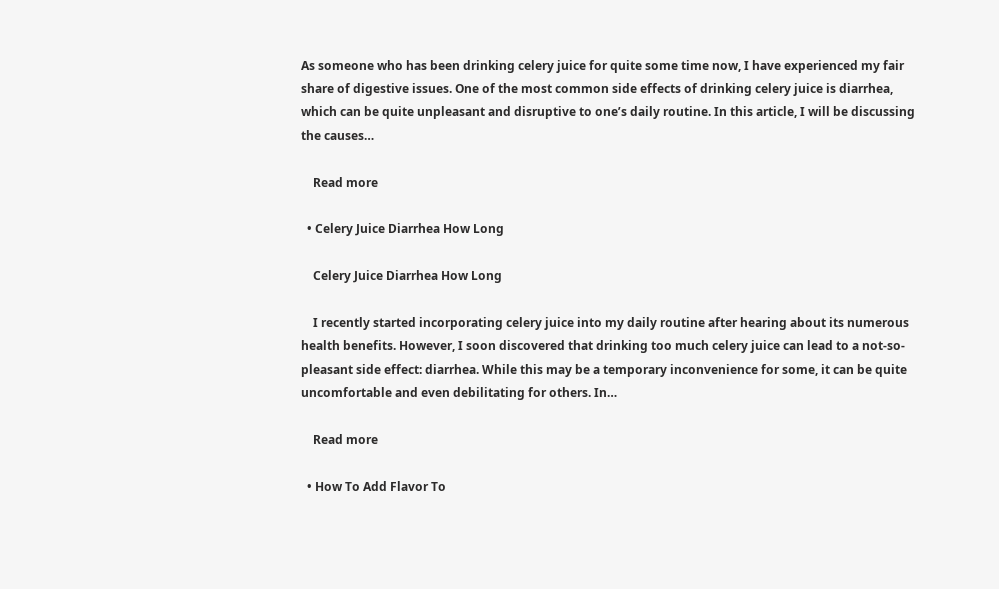As someone who has been drinking celery juice for quite some time now, I have experienced my fair share of digestive issues. One of the most common side effects of drinking celery juice is diarrhea, which can be quite unpleasant and disruptive to one’s daily routine. In this article, I will be discussing the causes…

    Read more

  • Celery Juice Diarrhea How Long

    Celery Juice Diarrhea How Long

    I recently started incorporating celery juice into my daily routine after hearing about its numerous health benefits. However, I soon discovered that drinking too much celery juice can lead to a not-so-pleasant side effect: diarrhea. While this may be a temporary inconvenience for some, it can be quite uncomfortable and even debilitating for others. In…

    Read more

  • How To Add Flavor To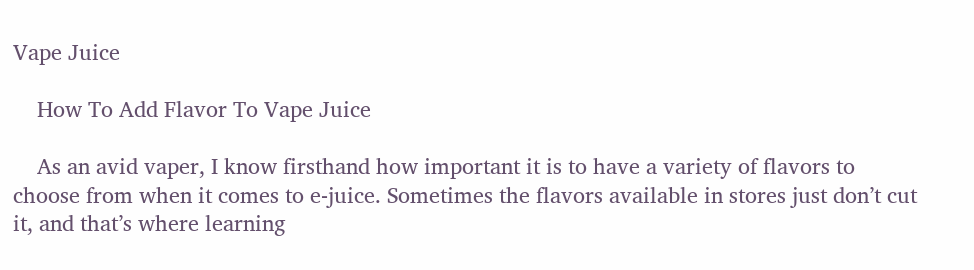Vape Juice

    How To Add Flavor To Vape Juice

    As an avid vaper, I know firsthand how important it is to have a variety of flavors to choose from when it comes to e-juice. Sometimes the flavors available in stores just don’t cut it, and that’s where learning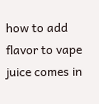how to add flavor to vape juice comes in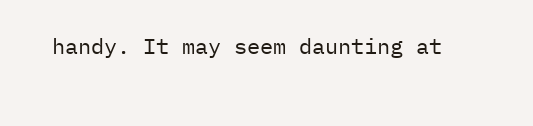handy. It may seem daunting at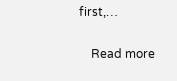first,…

    Read more